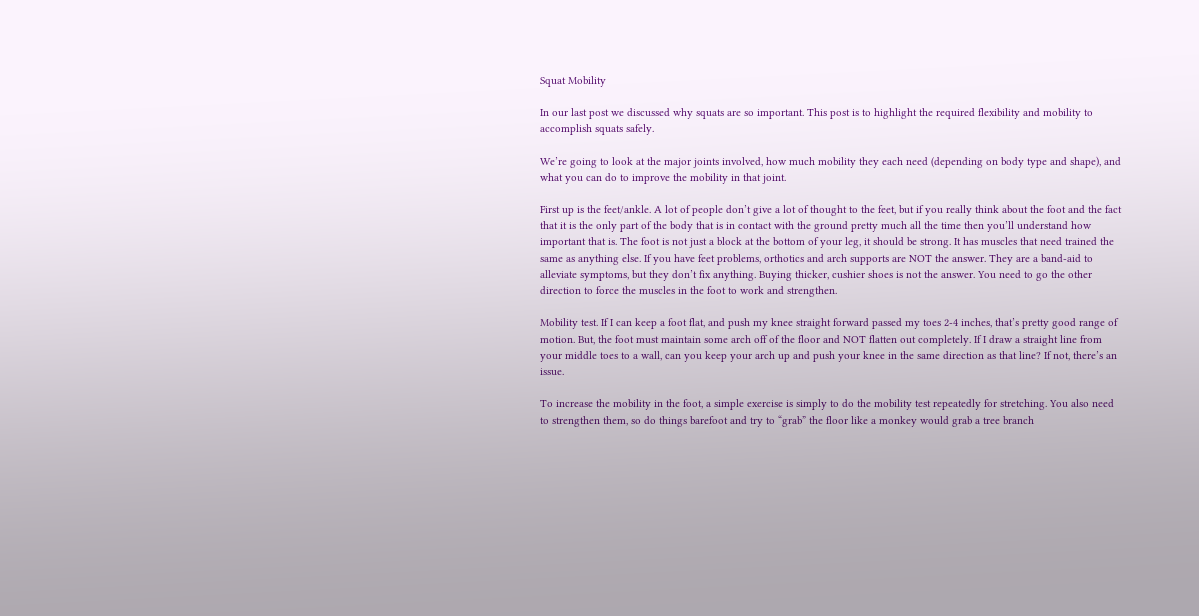Squat Mobility

In our last post we discussed why squats are so important. This post is to highlight the required flexibility and mobility to accomplish squats safely.

We’re going to look at the major joints involved, how much mobility they each need (depending on body type and shape), and what you can do to improve the mobility in that joint.

First up is the feet/ankle. A lot of people don’t give a lot of thought to the feet, but if you really think about the foot and the fact that it is the only part of the body that is in contact with the ground pretty much all the time then you’ll understand how important that is. The foot is not just a block at the bottom of your leg, it should be strong. It has muscles that need trained the same as anything else. If you have feet problems, orthotics and arch supports are NOT the answer. They are a band-aid to alleviate symptoms, but they don’t fix anything. Buying thicker, cushier shoes is not the answer. You need to go the other direction to force the muscles in the foot to work and strengthen.

Mobility test. If I can keep a foot flat, and push my knee straight forward passed my toes 2-4 inches, that’s pretty good range of motion. But, the foot must maintain some arch off of the floor and NOT flatten out completely. If I draw a straight line from your middle toes to a wall, can you keep your arch up and push your knee in the same direction as that line? If not, there’s an issue.

To increase the mobility in the foot, a simple exercise is simply to do the mobility test repeatedly for stretching. You also need to strengthen them, so do things barefoot and try to “grab” the floor like a monkey would grab a tree branch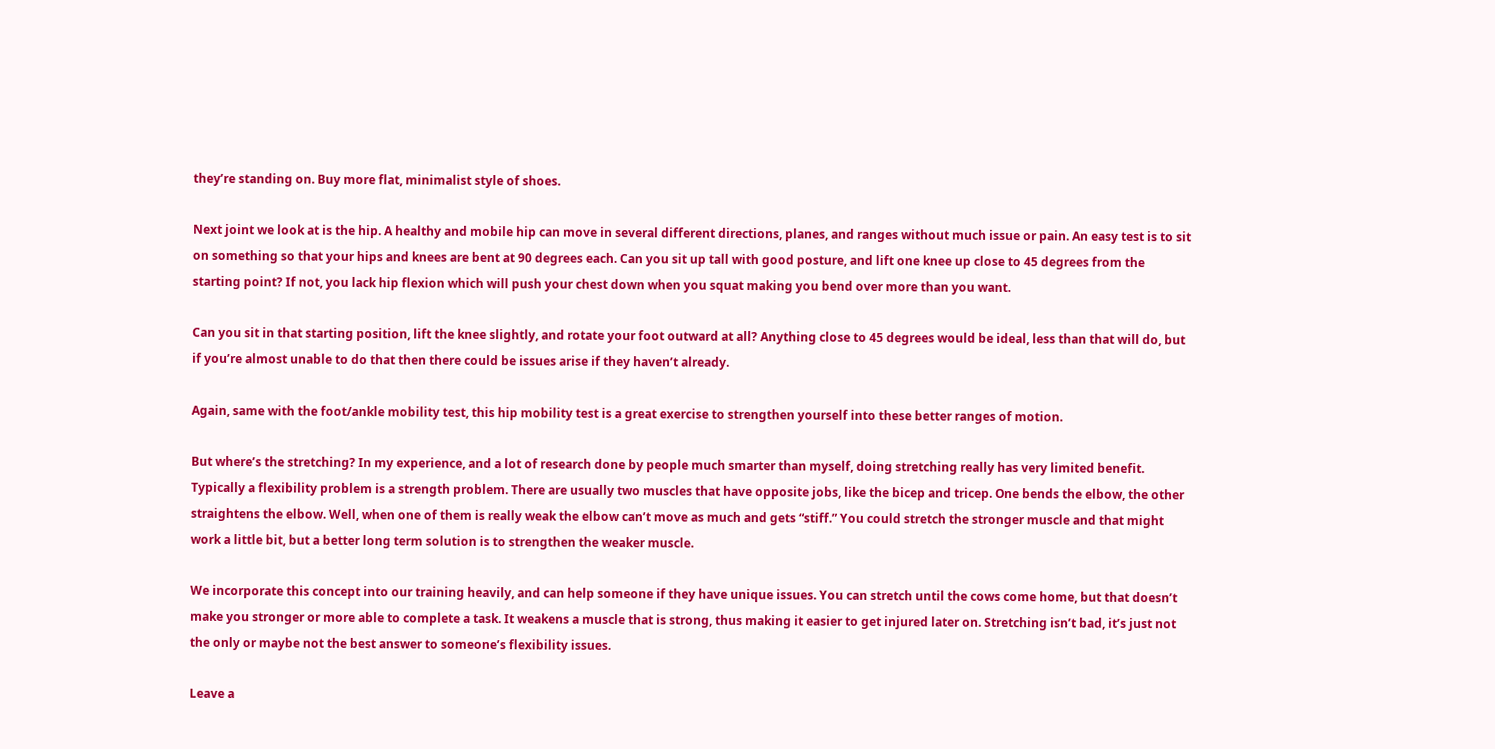they’re standing on. Buy more flat, minimalist style of shoes.

Next joint we look at is the hip. A healthy and mobile hip can move in several different directions, planes, and ranges without much issue or pain. An easy test is to sit on something so that your hips and knees are bent at 90 degrees each. Can you sit up tall with good posture, and lift one knee up close to 45 degrees from the starting point? If not, you lack hip flexion which will push your chest down when you squat making you bend over more than you want.

Can you sit in that starting position, lift the knee slightly, and rotate your foot outward at all? Anything close to 45 degrees would be ideal, less than that will do, but if you’re almost unable to do that then there could be issues arise if they haven’t already.

Again, same with the foot/ankle mobility test, this hip mobility test is a great exercise to strengthen yourself into these better ranges of motion.

But where’s the stretching? In my experience, and a lot of research done by people much smarter than myself, doing stretching really has very limited benefit. Typically a flexibility problem is a strength problem. There are usually two muscles that have opposite jobs, like the bicep and tricep. One bends the elbow, the other straightens the elbow. Well, when one of them is really weak the elbow can’t move as much and gets “stiff.” You could stretch the stronger muscle and that might work a little bit, but a better long term solution is to strengthen the weaker muscle.

We incorporate this concept into our training heavily, and can help someone if they have unique issues. You can stretch until the cows come home, but that doesn’t make you stronger or more able to complete a task. It weakens a muscle that is strong, thus making it easier to get injured later on. Stretching isn’t bad, it’s just not the only or maybe not the best answer to someone’s flexibility issues.

Leave a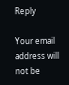Reply

Your email address will not be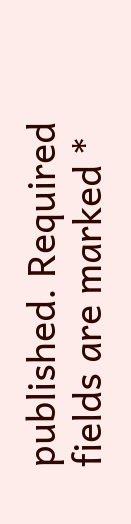published. Required fields are marked *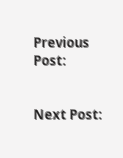Previous Post:


Next Post: